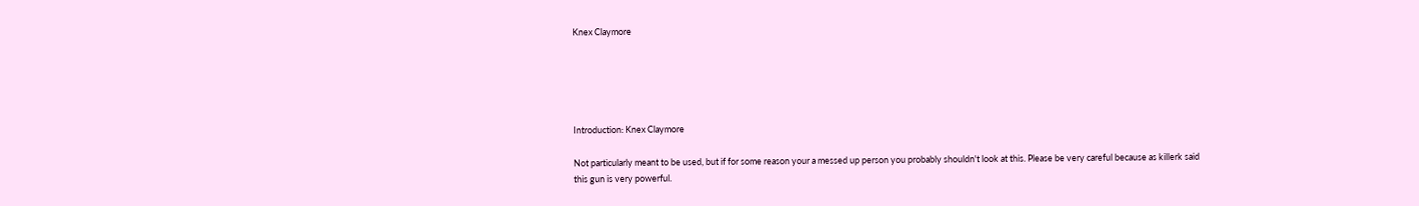Knex Claymore





Introduction: Knex Claymore

Not particularly meant to be used, but if for some reason your a messed up person you probably shouldn't look at this. Please be very careful because as killerk said this gun is very powerful.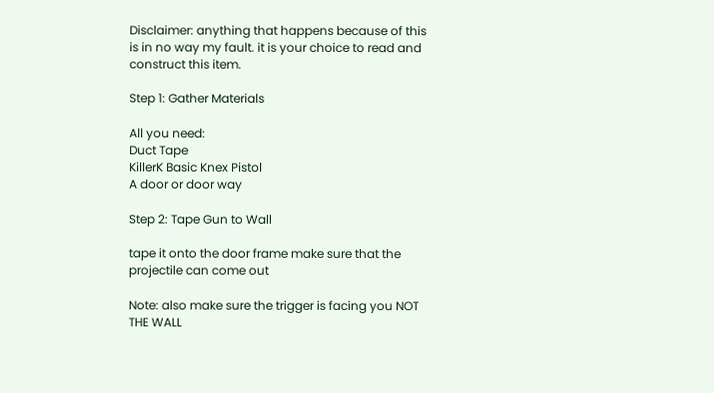Disclaimer: anything that happens because of this is in no way my fault. it is your choice to read and construct this item.

Step 1: Gather Materials

All you need:
Duct Tape
KillerK Basic Knex Pistol
A door or door way

Step 2: Tape Gun to Wall

tape it onto the door frame make sure that the projectile can come out

Note: also make sure the trigger is facing you NOT THE WALL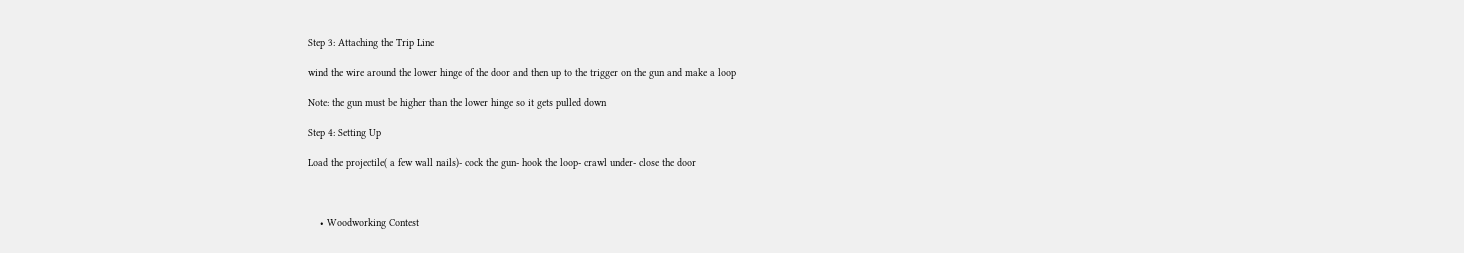Step 3: Attaching the Trip Line

wind the wire around the lower hinge of the door and then up to the trigger on the gun and make a loop

Note: the gun must be higher than the lower hinge so it gets pulled down

Step 4: Setting Up

Load the projectile( a few wall nails)- cock the gun- hook the loop- crawl under- close the door



    • Woodworking Contest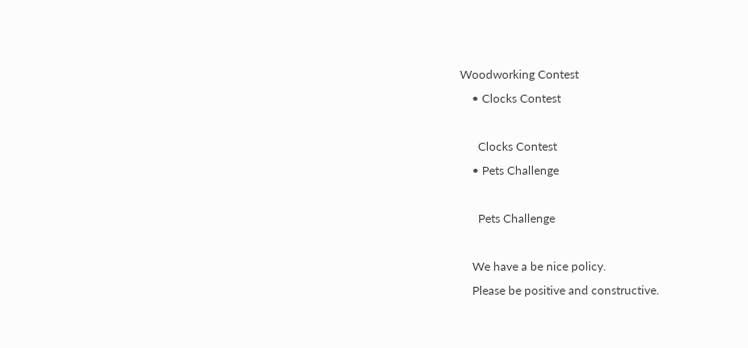Woodworking Contest
    • Clocks Contest

      Clocks Contest
    • Pets Challenge

      Pets Challenge

    We have a be nice policy.
    Please be positive and constructive.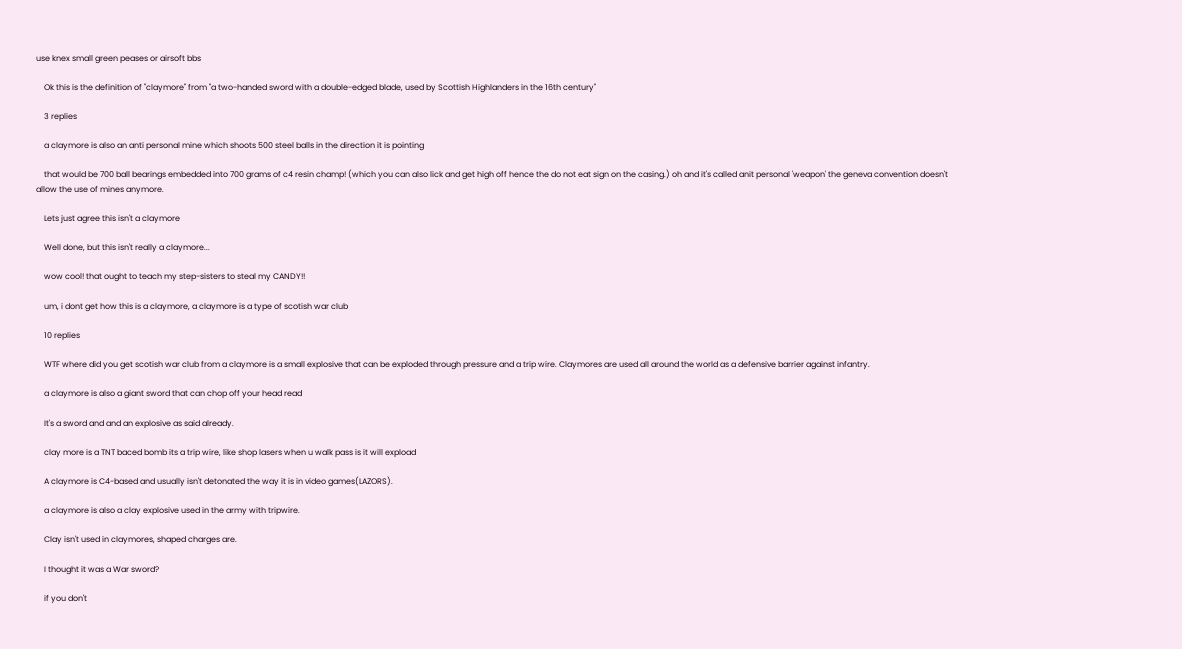use knex small green peases or airsoft bbs

    Ok this is the definition of "claymore" from "a two-handed sword with a double-edged blade, used by Scottish Highlanders in the 16th century"

    3 replies

    a claymore is also an anti personal mine which shoots 500 steel balls in the direction it is pointing

    that would be 700 ball bearings embedded into 700 grams of c4 resin champ! (which you can also lick and get high off hence the do not eat sign on the casing.) oh and it's called anit personal 'weapon' the geneva convention doesn't allow the use of mines anymore.

    Lets just agree this isn't a claymore

    Well done, but this isn't really a claymore...

    wow cool! that ought to teach my step-sisters to steal my CANDY!!

    um, i dont get how this is a claymore, a claymore is a type of scotish war club

    10 replies

    WTF where did you get scotish war club from a claymore is a small explosive that can be exploded through pressure and a trip wire. Claymores are used all around the world as a defensive barrier against infantry.

    a claymore is also a giant sword that can chop off your head read

    It's a sword and and an explosive as said already.

    clay more is a TNT baced bomb its a trip wire, like shop lasers when u walk pass is it will expload

    A claymore is C4-based and usually isn't detonated the way it is in video games(LAZORS).

    a claymore is also a clay explosive used in the army with tripwire.

    Clay isn't used in claymores, shaped charges are.

    I thought it was a War sword?

    if you don't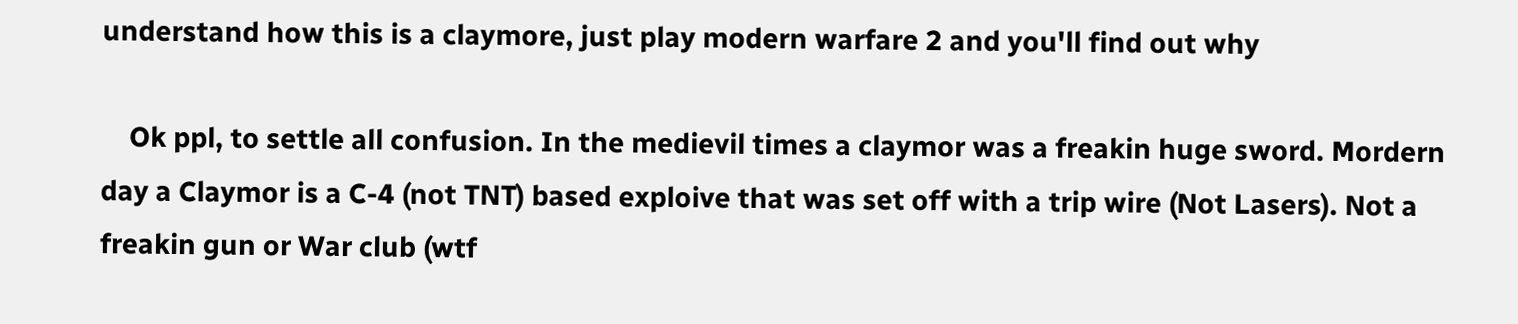understand how this is a claymore, just play modern warfare 2 and you'll find out why

    Ok ppl, to settle all confusion. In the medievil times a claymor was a freakin huge sword. Mordern day a Claymor is a C-4 (not TNT) based exploive that was set off with a trip wire (Not Lasers). Not a freakin gun or War club (wtf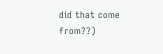did that come from??)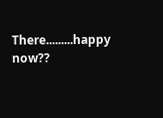There.........happy now??